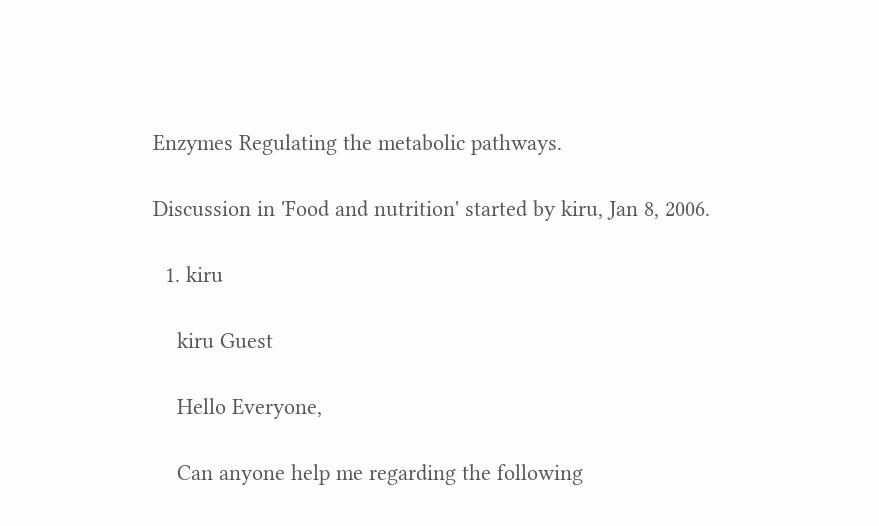Enzymes Regulating the metabolic pathways.

Discussion in 'Food and nutrition' started by kiru, Jan 8, 2006.

  1. kiru

    kiru Guest

    Hello Everyone,

    Can anyone help me regarding the following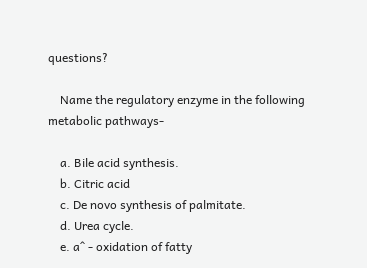questions?

    Name the regulatory enzyme in the following metabolic pathways-

    a. Bile acid synthesis.
    b. Citric acid
    c. De novo synthesis of palmitate.
    d. Urea cycle.
    e. a^ - oxidation of fatty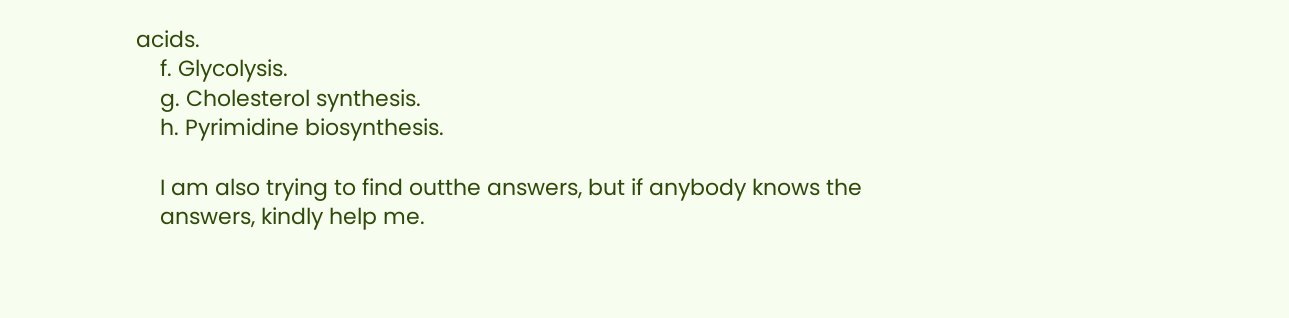acids.
    f. Glycolysis.
    g. Cholesterol synthesis.
    h. Pyrimidine biosynthesis.

    I am also trying to find outthe answers, but if anybody knows the
    answers, kindly help me.